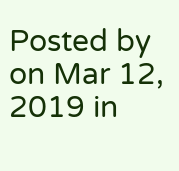Posted by on Mar 12, 2019 in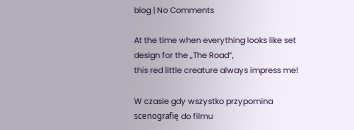blog | No Comments

At the time when everything looks like set design for the „The Road”,
this red little creature always impress me!

W czasie gdy wszystko przypomina scenografię do filmu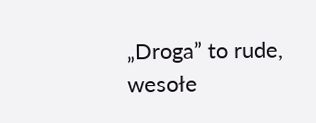„Droga” to rude,
wesołe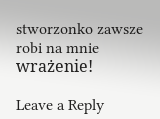stworzonko zawsze robi na mnie wrażenie!

Leave a Reply